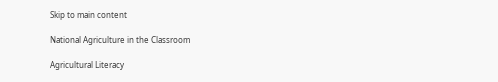Skip to main content

National Agriculture in the Classroom

Agricultural Literacy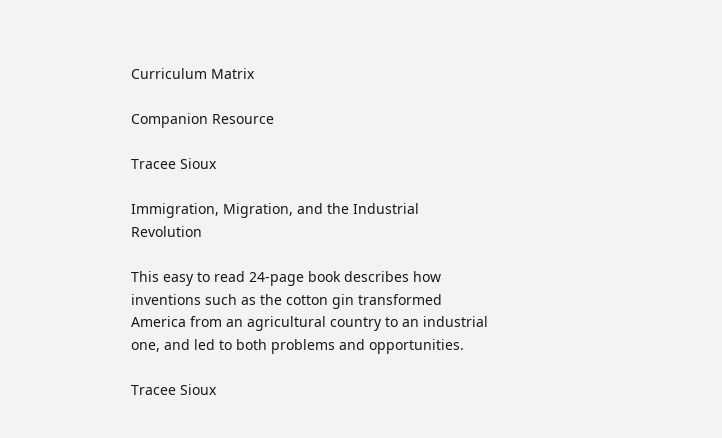Curriculum Matrix

Companion Resource

Tracee Sioux

Immigration, Migration, and the Industrial Revolution

This easy to read 24-page book describes how inventions such as the cotton gin transformed America from an agricultural country to an industrial one, and led to both problems and opportunities.

Tracee Sioux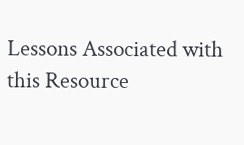Lessons Associated with this Resource